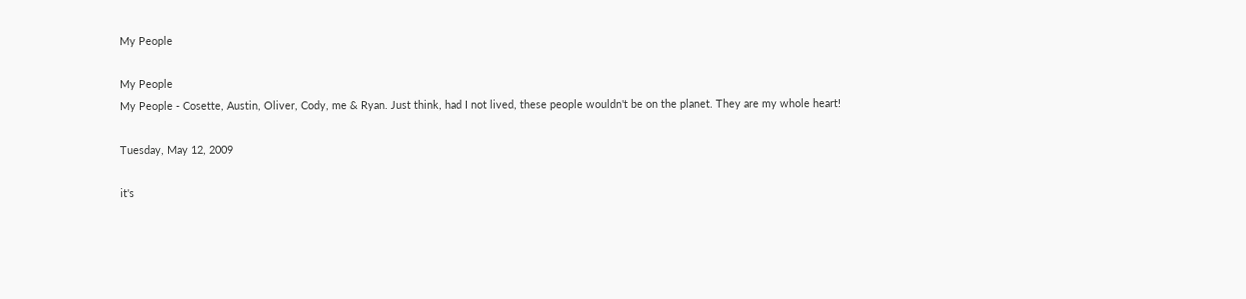My People

My People
My People - Cosette, Austin, Oliver, Cody, me & Ryan. Just think, had I not lived, these people wouldn't be on the planet. They are my whole heart!

Tuesday, May 12, 2009

it's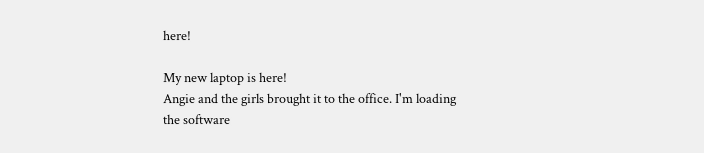here!

My new laptop is here!
Angie and the girls brought it to the office. I'm loading the software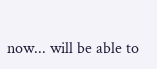now... will be able to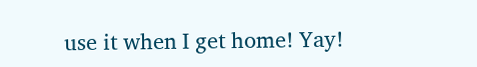use it when I get home! Yay!